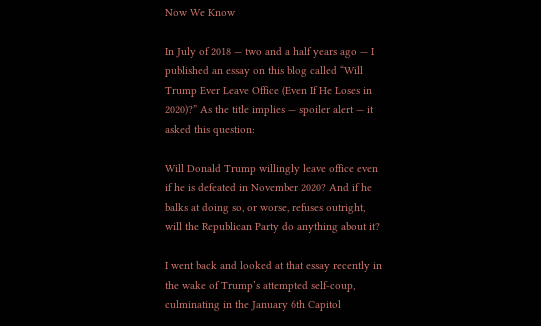Now We Know

In July of 2018 — two and a half years ago — I published an essay on this blog called “Will Trump Ever Leave Office (Even If He Loses in 2020)?” As the title implies — spoiler alert — it asked this question:

Will Donald Trump willingly leave office even if he is defeated in November 2020? And if he balks at doing so, or worse, refuses outright, will the Republican Party do anything about it?

I went back and looked at that essay recently in the wake of Trump’s attempted self-coup, culminating in the January 6th Capitol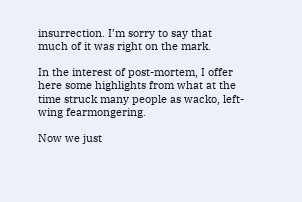insurrection. I’m sorry to say that much of it was right on the mark.

In the interest of post-mortem, I offer here some highlights from what at the time struck many people as wacko, left-wing fearmongering.

Now we just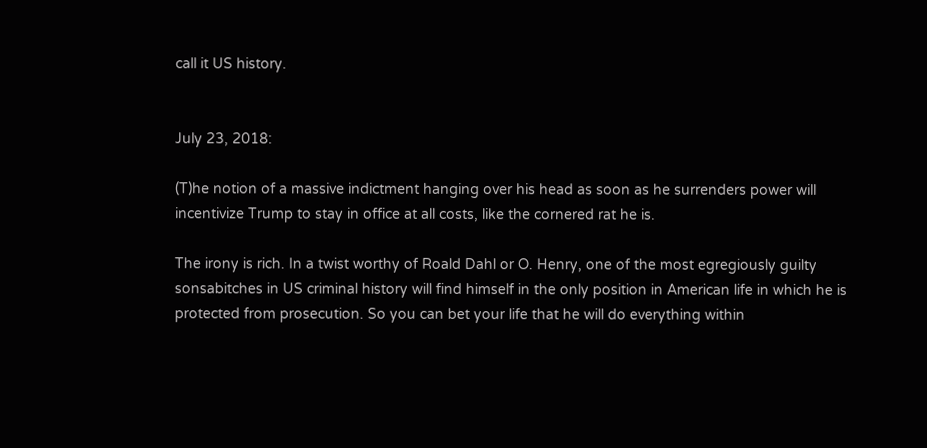call it US history.


July 23, 2018:

(T)he notion of a massive indictment hanging over his head as soon as he surrenders power will incentivize Trump to stay in office at all costs, like the cornered rat he is.

The irony is rich. In a twist worthy of Roald Dahl or O. Henry, one of the most egregiously guilty sonsabitches in US criminal history will find himself in the only position in American life in which he is protected from prosecution. So you can bet your life that he will do everything within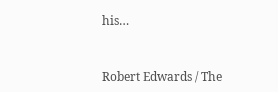his…



Robert Edwards / The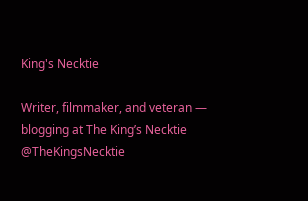King's Necktie

Writer, filmmaker, and veteran — blogging at The King’s Necktie @TheKingsNecktie